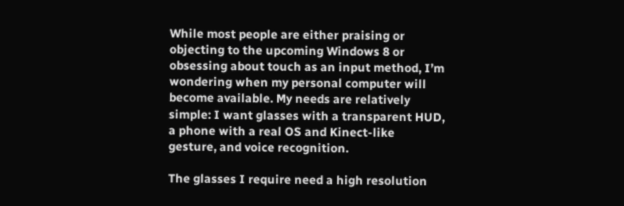While most people are either praising or objecting to the upcoming Windows 8 or obsessing about touch as an input method, I’m wondering when my personal computer will become available. My needs are relatively simple: I want glasses with a transparent HUD, a phone with a real OS and Kinect-like gesture, and voice recognition.

The glasses I require need a high resolution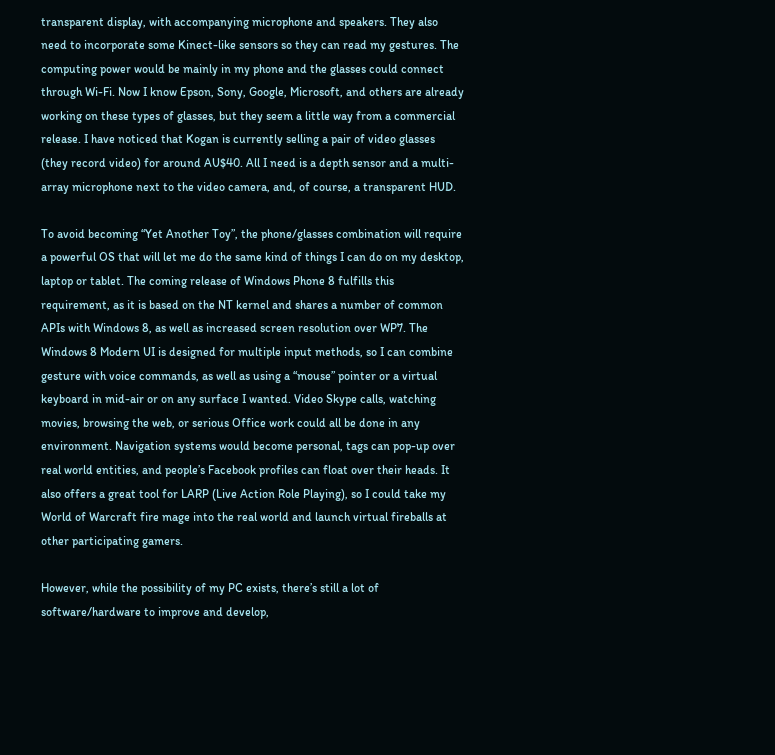transparent display, with accompanying microphone and speakers. They also need to incorporate some Kinect-like sensors so they can read my gestures. The computing power would be mainly in my phone and the glasses could connect through Wi-Fi. Now I know Epson, Sony, Google, Microsoft, and others are already working on these types of glasses, but they seem a little way from a commercial release. I have noticed that Kogan is currently selling a pair of video glasses (they record video) for around AU$40. All I need is a depth sensor and a multi-array microphone next to the video camera, and, of course, a transparent HUD.

To avoid becoming “Yet Another Toy”, the phone/glasses combination will require a powerful OS that will let me do the same kind of things I can do on my desktop, laptop or tablet. The coming release of Windows Phone 8 fulfills this requirement, as it is based on the NT kernel and shares a number of common APIs with Windows 8, as well as increased screen resolution over WP7. The Windows 8 Modern UI is designed for multiple input methods, so I can combine gesture with voice commands, as well as using a “mouse” pointer or a virtual keyboard in mid-air or on any surface I wanted. Video Skype calls, watching movies, browsing the web, or serious Office work could all be done in any environment. Navigation systems would become personal, tags can pop-up over real world entities, and people’s Facebook profiles can float over their heads. It also offers a great tool for LARP (Live Action Role Playing), so I could take my World of Warcraft fire mage into the real world and launch virtual fireballs at other participating gamers.

However, while the possibility of my PC exists, there’s still a lot of software/hardware to improve and develop,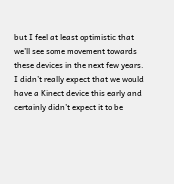but I feel at least optimistic that we’ll see some movement towards these devices in the next few years. I didn’t really expect that we would have a Kinect device this early and certainly didn’t expect it to be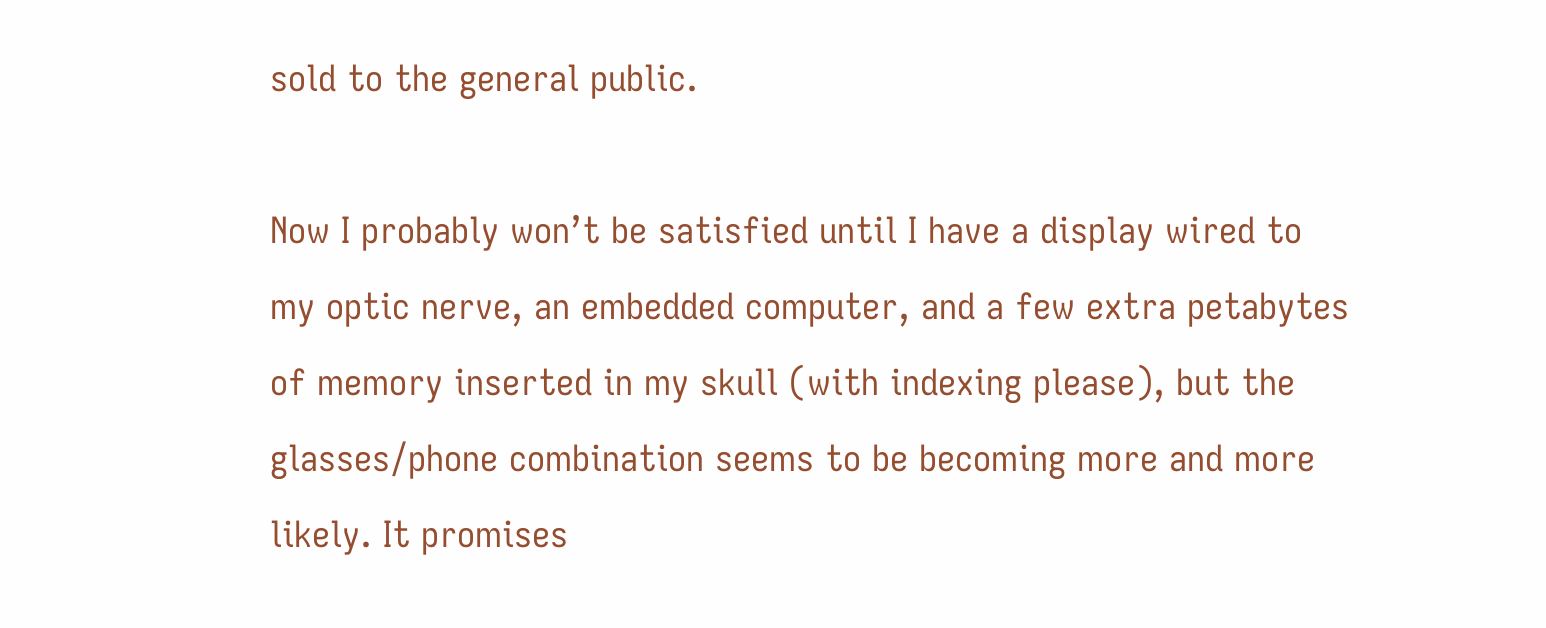sold to the general public.

Now I probably won’t be satisfied until I have a display wired to my optic nerve, an embedded computer, and a few extra petabytes of memory inserted in my skull (with indexing please), but the glasses/phone combination seems to be becoming more and more likely. It promises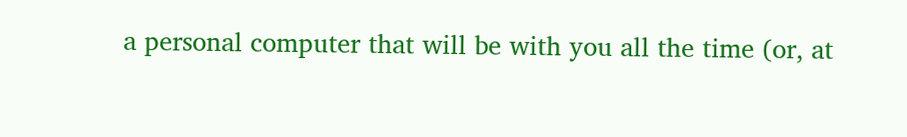a personal computer that will be with you all the time (or, at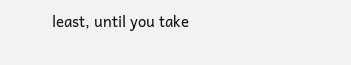least, until you take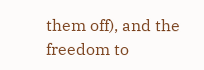them off), and the freedom to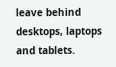leave behind desktops, laptops and tablets.